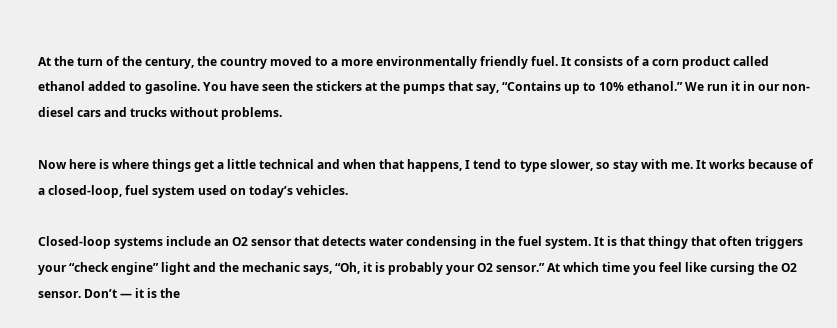At the turn of the century, the country moved to a more environmentally friendly fuel. It consists of a corn product called ethanol added to gasoline. You have seen the stickers at the pumps that say, “Contains up to 10% ethanol.” We run it in our non-diesel cars and trucks without problems.

Now here is where things get a little technical and when that happens, I tend to type slower, so stay with me. It works because of a closed-loop, fuel system used on today’s vehicles.

Closed-loop systems include an O2 sensor that detects water condensing in the fuel system. It is that thingy that often triggers your “check engine” light and the mechanic says, “Oh, it is probably your O2 sensor.” At which time you feel like cursing the O2 sensor. Don’t — it is the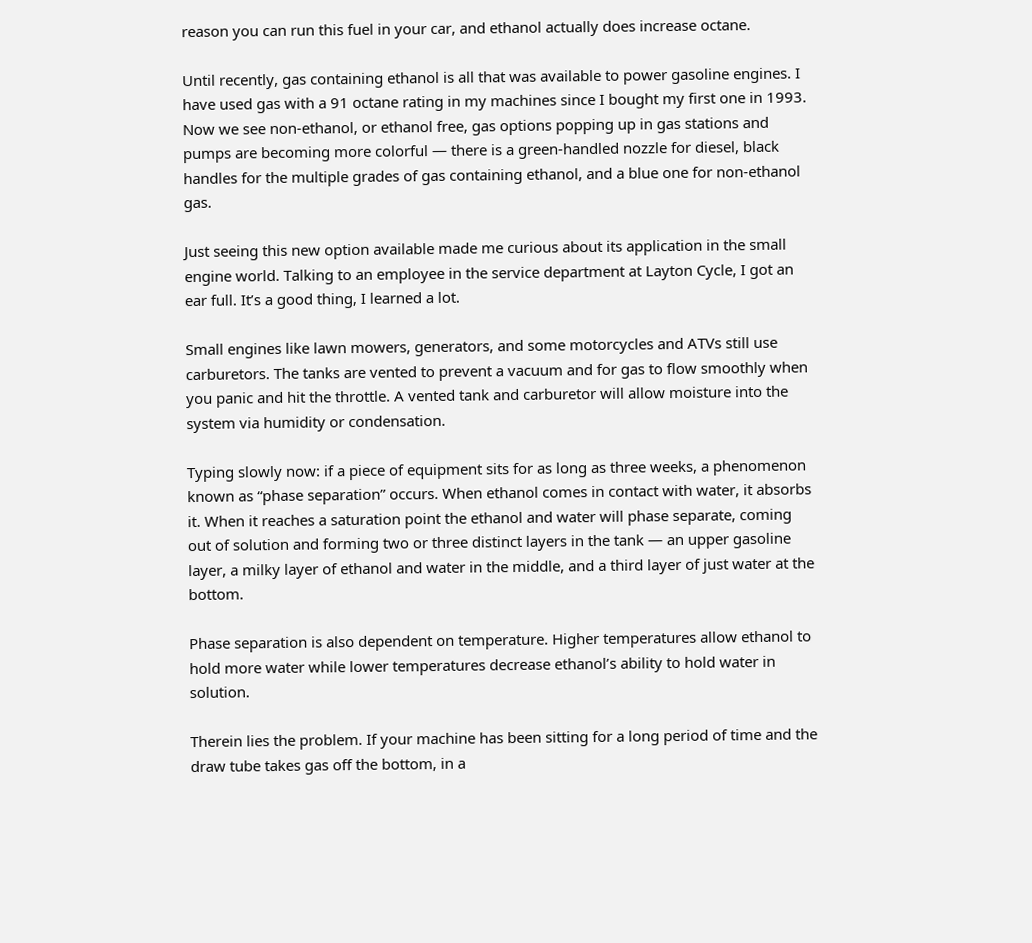reason you can run this fuel in your car, and ethanol actually does increase octane.

Until recently, gas containing ethanol is all that was available to power gasoline engines. I have used gas with a 91 octane rating in my machines since I bought my first one in 1993. Now we see non-ethanol, or ethanol free, gas options popping up in gas stations and pumps are becoming more colorful — there is a green-handled nozzle for diesel, black handles for the multiple grades of gas containing ethanol, and a blue one for non-ethanol gas.

Just seeing this new option available made me curious about its application in the small engine world. Talking to an employee in the service department at Layton Cycle, I got an ear full. It’s a good thing, I learned a lot.

Small engines like lawn mowers, generators, and some motorcycles and ATVs still use carburetors. The tanks are vented to prevent a vacuum and for gas to flow smoothly when you panic and hit the throttle. A vented tank and carburetor will allow moisture into the system via humidity or condensation.

Typing slowly now: if a piece of equipment sits for as long as three weeks, a phenomenon known as “phase separation” occurs. When ethanol comes in contact with water, it absorbs it. When it reaches a saturation point the ethanol and water will phase separate, coming out of solution and forming two or three distinct layers in the tank — an upper gasoline layer, a milky layer of ethanol and water in the middle, and a third layer of just water at the bottom.

Phase separation is also dependent on temperature. Higher temperatures allow ethanol to hold more water while lower temperatures decrease ethanol’s ability to hold water in solution.

Therein lies the problem. If your machine has been sitting for a long period of time and the draw tube takes gas off the bottom, in a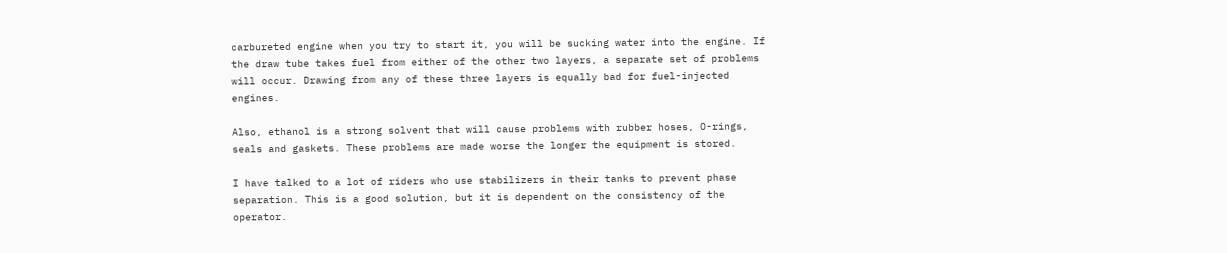carbureted engine when you try to start it, you will be sucking water into the engine. If the draw tube takes fuel from either of the other two layers, a separate set of problems will occur. Drawing from any of these three layers is equally bad for fuel-injected engines.

Also, ethanol is a strong solvent that will cause problems with rubber hoses, O-rings, seals and gaskets. These problems are made worse the longer the equipment is stored.

I have talked to a lot of riders who use stabilizers in their tanks to prevent phase separation. This is a good solution, but it is dependent on the consistency of the operator.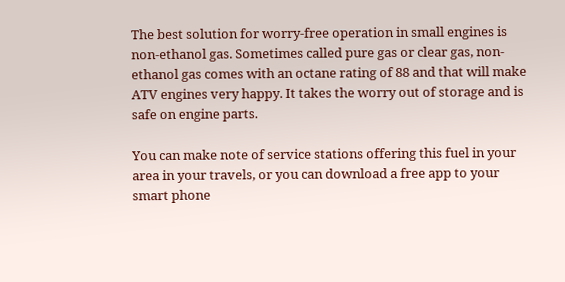The best solution for worry-free operation in small engines is non-ethanol gas. Sometimes called pure gas or clear gas, non-ethanol gas comes with an octane rating of 88 and that will make ATV engines very happy. It takes the worry out of storage and is safe on engine parts.

You can make note of service stations offering this fuel in your area in your travels, or you can download a free app to your smart phone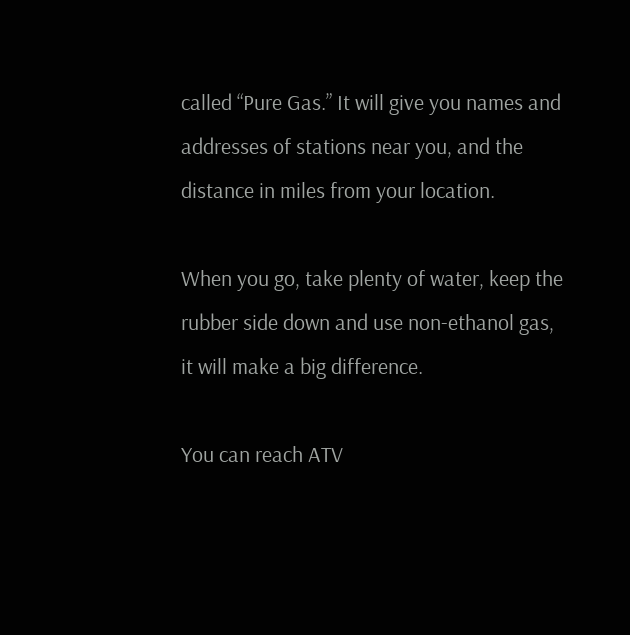called “Pure Gas.” It will give you names and addresses of stations near you, and the distance in miles from your location.

When you go, take plenty of water, keep the rubber side down and use non-ethanol gas, it will make a big difference.

You can reach ATV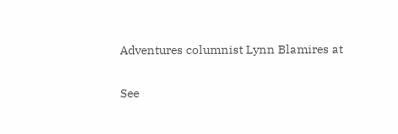Adventures columnist Lynn Blamires at

See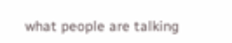what people are talking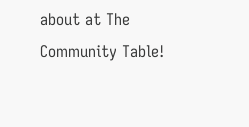about at The Community Table!